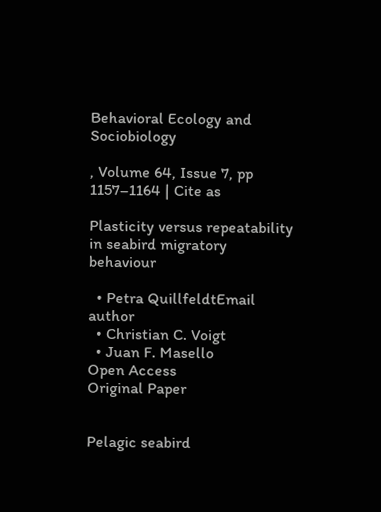Behavioral Ecology and Sociobiology

, Volume 64, Issue 7, pp 1157–1164 | Cite as

Plasticity versus repeatability in seabird migratory behaviour

  • Petra QuillfeldtEmail author
  • Christian C. Voigt
  • Juan F. Masello
Open Access
Original Paper


Pelagic seabird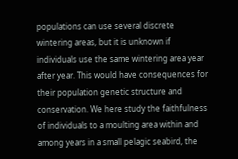populations can use several discrete wintering areas, but it is unknown if individuals use the same wintering area year after year. This would have consequences for their population genetic structure and conservation. We here study the faithfulness of individuals to a moulting area within and among years in a small pelagic seabird, the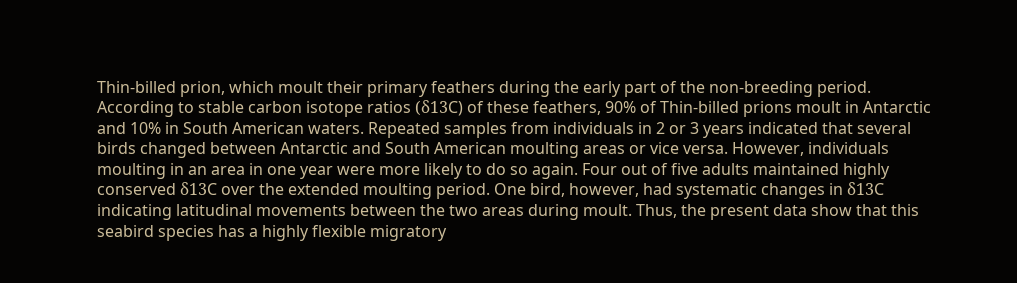Thin-billed prion, which moult their primary feathers during the early part of the non-breeding period. According to stable carbon isotope ratios (δ13C) of these feathers, 90% of Thin-billed prions moult in Antarctic and 10% in South American waters. Repeated samples from individuals in 2 or 3 years indicated that several birds changed between Antarctic and South American moulting areas or vice versa. However, individuals moulting in an area in one year were more likely to do so again. Four out of five adults maintained highly conserved δ13C over the extended moulting period. One bird, however, had systematic changes in δ13C indicating latitudinal movements between the two areas during moult. Thus, the present data show that this seabird species has a highly flexible migratory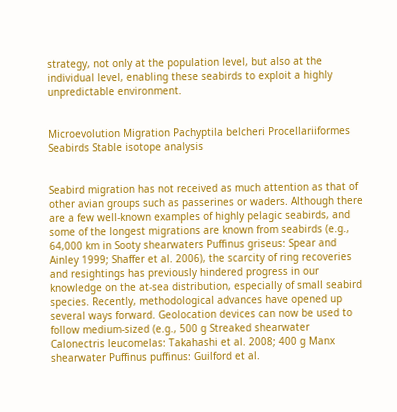strategy, not only at the population level, but also at the individual level, enabling these seabirds to exploit a highly unpredictable environment.


Microevolution Migration Pachyptila belcheri Procellariiformes Seabirds Stable isotope analysis


Seabird migration has not received as much attention as that of other avian groups such as passerines or waders. Although there are a few well-known examples of highly pelagic seabirds, and some of the longest migrations are known from seabirds (e.g., 64,000 km in Sooty shearwaters Puffinus griseus: Spear and Ainley 1999; Shaffer et al. 2006), the scarcity of ring recoveries and resightings has previously hindered progress in our knowledge on the at-sea distribution, especially of small seabird species. Recently, methodological advances have opened up several ways forward. Geolocation devices can now be used to follow medium-sized (e.g., 500 g Streaked shearwater Calonectris leucomelas: Takahashi et al. 2008; 400 g Manx shearwater Puffinus puffinus: Guilford et al.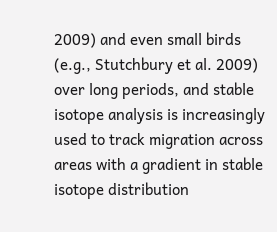2009) and even small birds (e.g., Stutchbury et al. 2009) over long periods, and stable isotope analysis is increasingly used to track migration across areas with a gradient in stable isotope distribution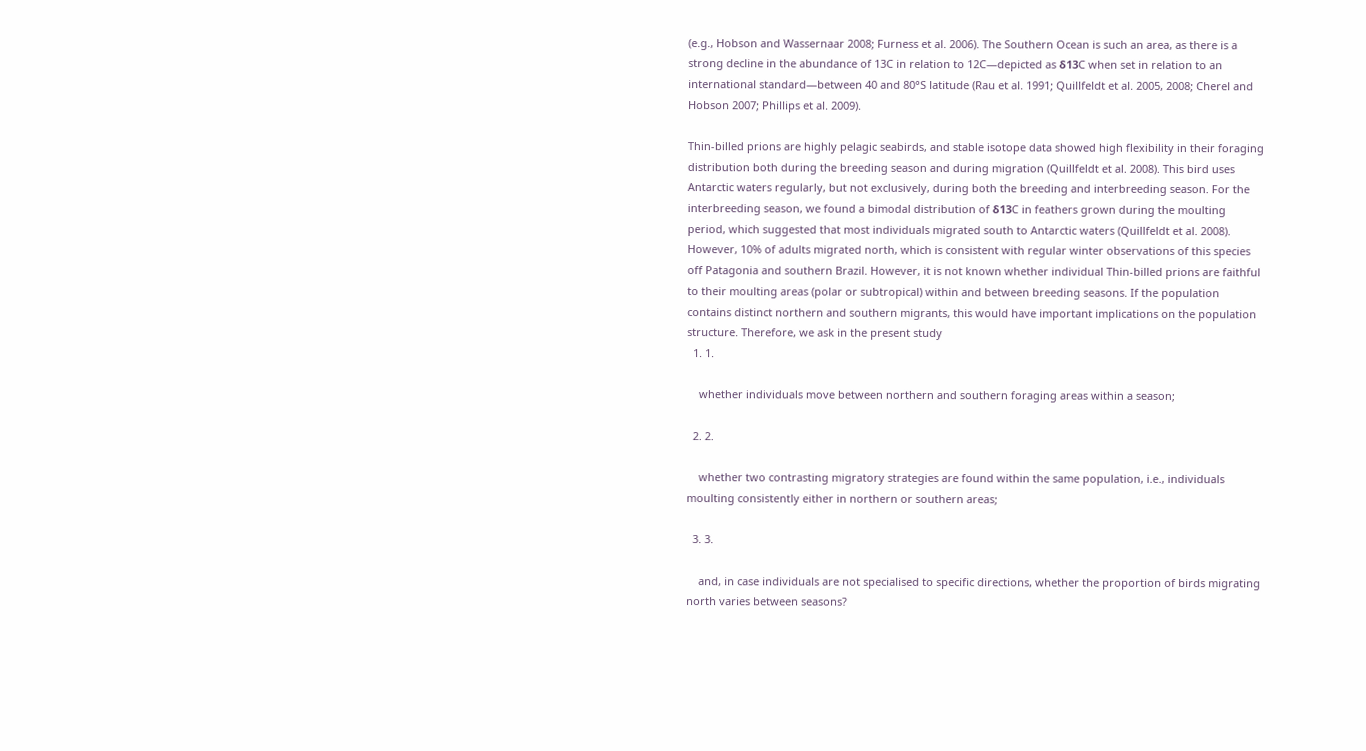(e.g., Hobson and Wassernaar 2008; Furness et al. 2006). The Southern Ocean is such an area, as there is a strong decline in the abundance of 13C in relation to 12C—depicted as δ13C when set in relation to an international standard—between 40 and 80°S latitude (Rau et al. 1991; Quillfeldt et al. 2005, 2008; Cherel and Hobson 2007; Phillips et al. 2009).

Thin-billed prions are highly pelagic seabirds, and stable isotope data showed high flexibility in their foraging distribution both during the breeding season and during migration (Quillfeldt et al. 2008). This bird uses Antarctic waters regularly, but not exclusively, during both the breeding and interbreeding season. For the interbreeding season, we found a bimodal distribution of δ13C in feathers grown during the moulting period, which suggested that most individuals migrated south to Antarctic waters (Quillfeldt et al. 2008). However, 10% of adults migrated north, which is consistent with regular winter observations of this species off Patagonia and southern Brazil. However, it is not known whether individual Thin-billed prions are faithful to their moulting areas (polar or subtropical) within and between breeding seasons. If the population contains distinct northern and southern migrants, this would have important implications on the population structure. Therefore, we ask in the present study
  1. 1.

    whether individuals move between northern and southern foraging areas within a season;

  2. 2.

    whether two contrasting migratory strategies are found within the same population, i.e., individuals moulting consistently either in northern or southern areas;

  3. 3.

    and, in case individuals are not specialised to specific directions, whether the proportion of birds migrating north varies between seasons?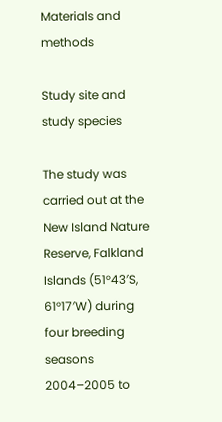Materials and methods

Study site and study species

The study was carried out at the New Island Nature Reserve, Falkland Islands (51°43′S, 61°17′W) during four breeding seasons 2004–2005 to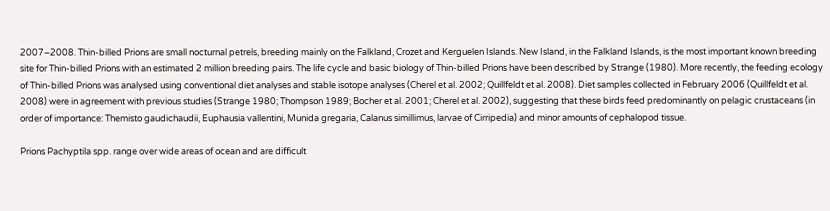2007–2008. Thin-billed Prions are small nocturnal petrels, breeding mainly on the Falkland, Crozet and Kerguelen Islands. New Island, in the Falkland Islands, is the most important known breeding site for Thin-billed Prions with an estimated 2 million breeding pairs. The life cycle and basic biology of Thin-billed Prions have been described by Strange (1980). More recently, the feeding ecology of Thin-billed Prions was analysed using conventional diet analyses and stable isotope analyses (Cherel et al. 2002; Quillfeldt et al. 2008). Diet samples collected in February 2006 (Quillfeldt et al. 2008) were in agreement with previous studies (Strange 1980; Thompson 1989; Bocher et al. 2001; Cherel et al. 2002), suggesting that these birds feed predominantly on pelagic crustaceans (in order of importance: Themisto gaudichaudii, Euphausia vallentini, Munida gregaria, Calanus simillimus, larvae of Cirripedia) and minor amounts of cephalopod tissue.

Prions Pachyptila spp. range over wide areas of ocean and are difficult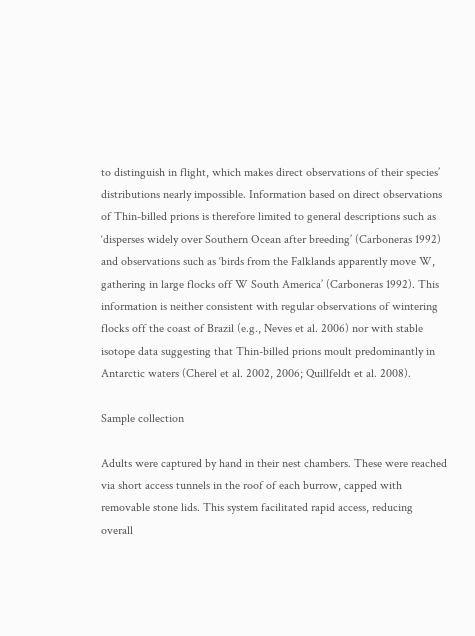to distinguish in flight, which makes direct observations of their species’ distributions nearly impossible. Information based on direct observations of Thin-billed prions is therefore limited to general descriptions such as ‘disperses widely over Southern Ocean after breeding’ (Carboneras 1992) and observations such as ‘birds from the Falklands apparently move W, gathering in large flocks off W South America’ (Carboneras 1992). This information is neither consistent with regular observations of wintering flocks off the coast of Brazil (e.g., Neves et al. 2006) nor with stable isotope data suggesting that Thin-billed prions moult predominantly in Antarctic waters (Cherel et al. 2002, 2006; Quillfeldt et al. 2008).

Sample collection

Adults were captured by hand in their nest chambers. These were reached via short access tunnels in the roof of each burrow, capped with removable stone lids. This system facilitated rapid access, reducing overall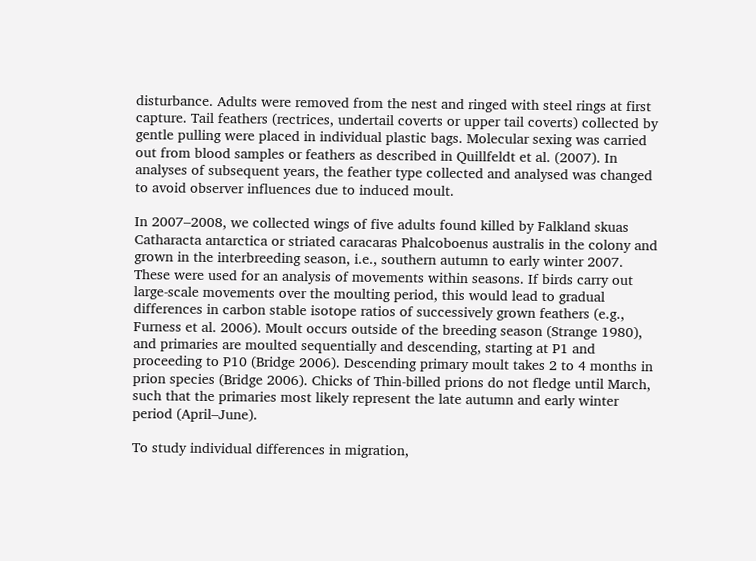disturbance. Adults were removed from the nest and ringed with steel rings at first capture. Tail feathers (rectrices, undertail coverts or upper tail coverts) collected by gentle pulling were placed in individual plastic bags. Molecular sexing was carried out from blood samples or feathers as described in Quillfeldt et al. (2007). In analyses of subsequent years, the feather type collected and analysed was changed to avoid observer influences due to induced moult.

In 2007–2008, we collected wings of five adults found killed by Falkland skuas Catharacta antarctica or striated caracaras Phalcoboenus australis in the colony and grown in the interbreeding season, i.e., southern autumn to early winter 2007. These were used for an analysis of movements within seasons. If birds carry out large-scale movements over the moulting period, this would lead to gradual differences in carbon stable isotope ratios of successively grown feathers (e.g., Furness et al. 2006). Moult occurs outside of the breeding season (Strange 1980), and primaries are moulted sequentially and descending, starting at P1 and proceeding to P10 (Bridge 2006). Descending primary moult takes 2 to 4 months in prion species (Bridge 2006). Chicks of Thin-billed prions do not fledge until March, such that the primaries most likely represent the late autumn and early winter period (April–June).

To study individual differences in migration,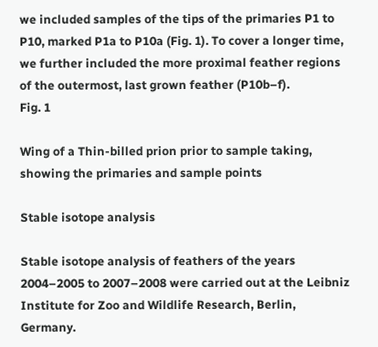we included samples of the tips of the primaries P1 to P10, marked P1a to P10a (Fig. 1). To cover a longer time, we further included the more proximal feather regions of the outermost, last grown feather (P10b–f).
Fig. 1

Wing of a Thin-billed prion prior to sample taking, showing the primaries and sample points

Stable isotope analysis

Stable isotope analysis of feathers of the years 2004–2005 to 2007–2008 were carried out at the Leibniz Institute for Zoo and Wildlife Research, Berlin, Germany.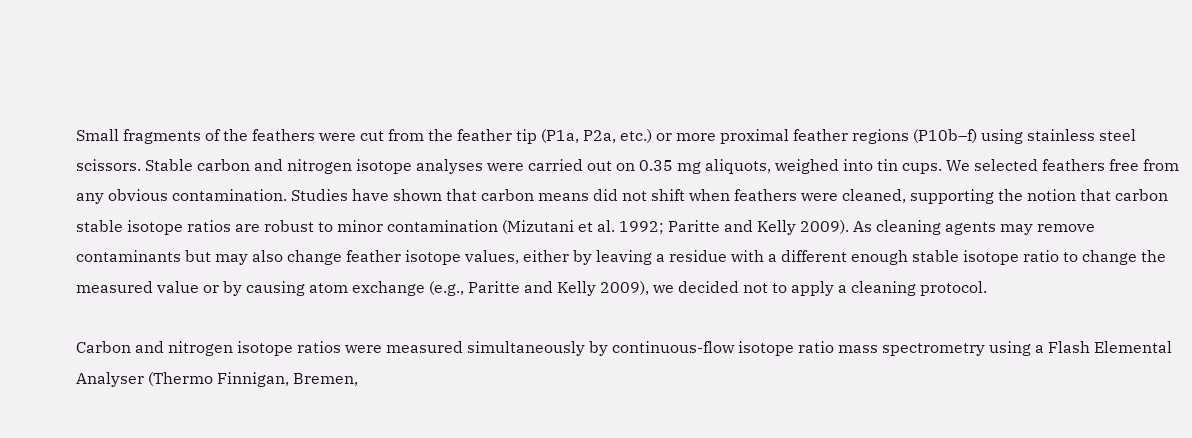Small fragments of the feathers were cut from the feather tip (P1a, P2a, etc.) or more proximal feather regions (P10b–f) using stainless steel scissors. Stable carbon and nitrogen isotope analyses were carried out on 0.35 mg aliquots, weighed into tin cups. We selected feathers free from any obvious contamination. Studies have shown that carbon means did not shift when feathers were cleaned, supporting the notion that carbon stable isotope ratios are robust to minor contamination (Mizutani et al. 1992; Paritte and Kelly 2009). As cleaning agents may remove contaminants but may also change feather isotope values, either by leaving a residue with a different enough stable isotope ratio to change the measured value or by causing atom exchange (e.g., Paritte and Kelly 2009), we decided not to apply a cleaning protocol.

Carbon and nitrogen isotope ratios were measured simultaneously by continuous-flow isotope ratio mass spectrometry using a Flash Elemental Analyser (Thermo Finnigan, Bremen,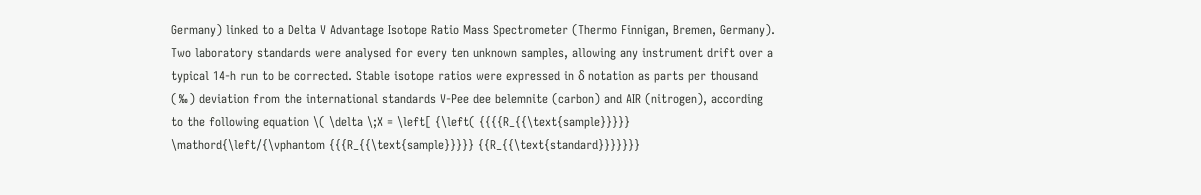Germany) linked to a Delta V Advantage Isotope Ratio Mass Spectrometer (Thermo Finnigan, Bremen, Germany). Two laboratory standards were analysed for every ten unknown samples, allowing any instrument drift over a typical 14-h run to be corrected. Stable isotope ratios were expressed in δ notation as parts per thousand (‰) deviation from the international standards V-Pee dee belemnite (carbon) and AIR (nitrogen), according to the following equation \( \delta \;X = \left[ {\left( {{{{R_{{\text{sample}}}}} \mathord{\left/{\vphantom {{{R_{{\text{sample}}}}} {{R_{{\text{standard}}}}}}}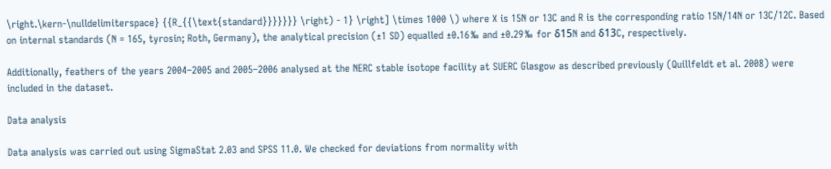\right.\kern-\nulldelimiterspace} {{R_{{\text{standard}}}}}}} \right) - 1} \right] \times 1000 \) where X is 15N or 13C and R is the corresponding ratio 15N/14N or 13C/12C. Based on internal standards (N = 165, tyrosin; Roth, Germany), the analytical precision (±1 SD) equalled ±0.16‰ and ±0.29‰ for δ15N and δ13C, respectively.

Additionally, feathers of the years 2004–2005 and 2005–2006 analysed at the NERC stable isotope facility at SUERC Glasgow as described previously (Quillfeldt et al. 2008) were included in the dataset.

Data analysis

Data analysis was carried out using SigmaStat 2.03 and SPSS 11.0. We checked for deviations from normality with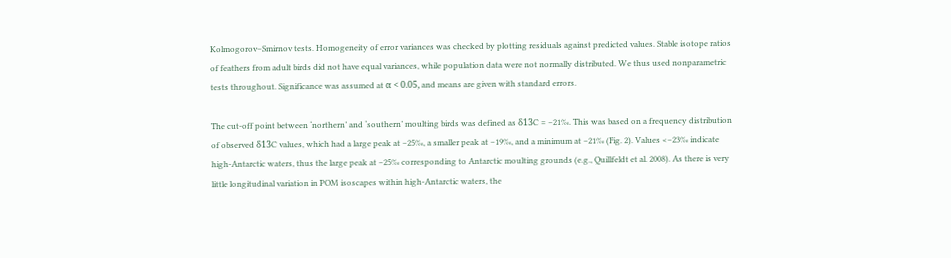Kolmogorov–Smirnov tests. Homogeneity of error variances was checked by plotting residuals against predicted values. Stable isotope ratios of feathers from adult birds did not have equal variances, while population data were not normally distributed. We thus used nonparametric tests throughout. Significance was assumed at α < 0.05, and means are given with standard errors.

The cut-off point between ‘northern’ and ‘southern’ moulting birds was defined as δ13C = −21‰. This was based on a frequency distribution of observed δ13C values, which had a large peak at −25‰, a smaller peak at −19‰, and a minimum at −21‰ (Fig. 2). Values <−23‰ indicate high-Antarctic waters, thus the large peak at −25‰ corresponding to Antarctic moulting grounds (e.g., Quillfeldt et al. 2008). As there is very little longitudinal variation in POM isoscapes within high-Antarctic waters, the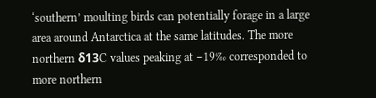‘southern’ moulting birds can potentially forage in a large area around Antarctica at the same latitudes. The more northern δ13C values peaking at −19‰ corresponded to more northern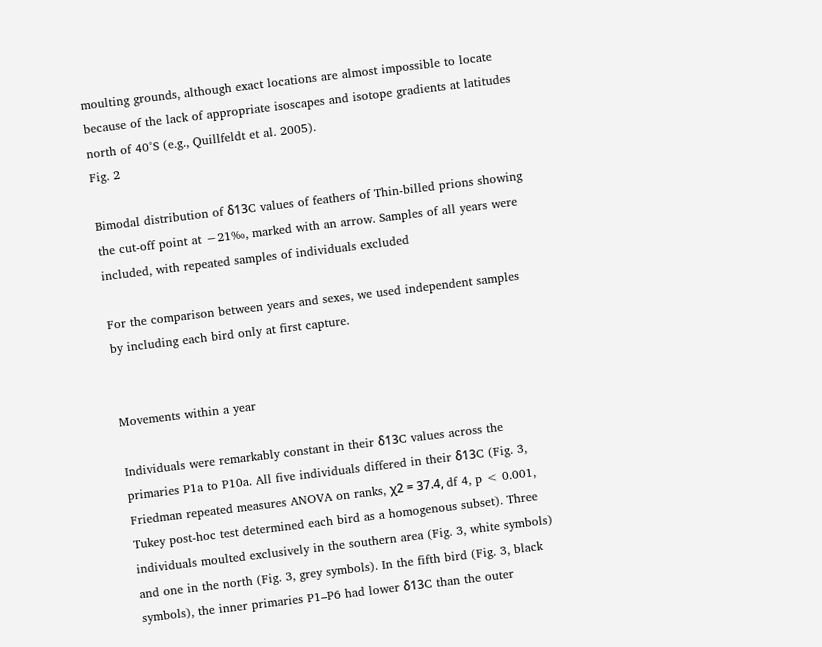moulting grounds, although exact locations are almost impossible to locate because of the lack of appropriate isoscapes and isotope gradients at latitudes north of 40°S (e.g., Quillfeldt et al. 2005).
Fig. 2

Bimodal distribution of δ13C values of feathers of Thin-billed prions showing the cut-off point at −21‰, marked with an arrow. Samples of all years were included, with repeated samples of individuals excluded

For the comparison between years and sexes, we used independent samples by including each bird only at first capture.


Movements within a year

Individuals were remarkably constant in their δ13C values across the primaries P1a to P10a. All five individuals differed in their δ13C (Fig. 3, Friedman repeated measures ANOVA on ranks, χ2 = 37.4, df 4, p < 0.001, Tukey post-hoc test determined each bird as a homogenous subset). Three individuals moulted exclusively in the southern area (Fig. 3, white symbols) and one in the north (Fig. 3, grey symbols). In the fifth bird (Fig. 3, black symbols), the inner primaries P1–P6 had lower δ13C than the outer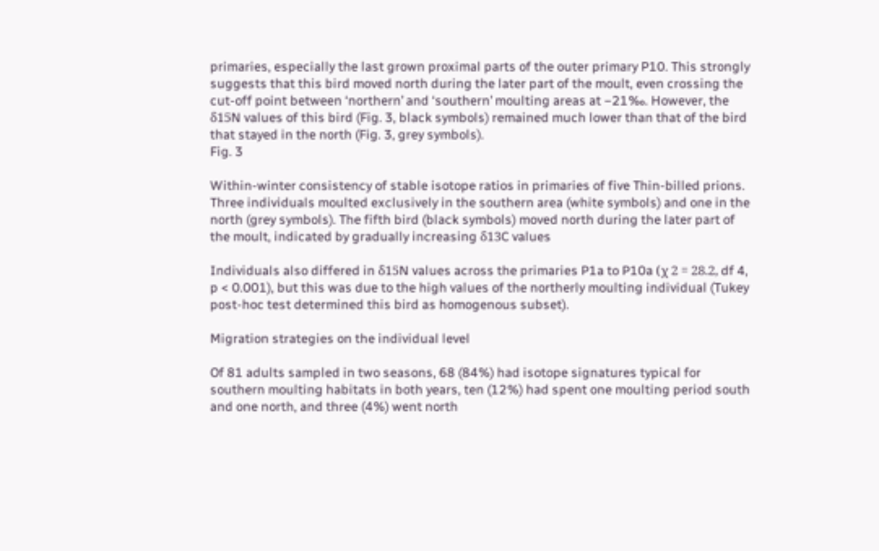primaries, especially the last grown proximal parts of the outer primary P10. This strongly suggests that this bird moved north during the later part of the moult, even crossing the cut-off point between ‘northern’ and ‘southern’ moulting areas at −21‰. However, the δ15N values of this bird (Fig. 3, black symbols) remained much lower than that of the bird that stayed in the north (Fig. 3, grey symbols).
Fig. 3

Within-winter consistency of stable isotope ratios in primaries of five Thin-billed prions. Three individuals moulted exclusively in the southern area (white symbols) and one in the north (grey symbols). The fifth bird (black symbols) moved north during the later part of the moult, indicated by gradually increasing δ13C values

Individuals also differed in δ15N values across the primaries P1a to P10a (χ 2 = 28.2, df 4, p < 0.001), but this was due to the high values of the northerly moulting individual (Tukey post-hoc test determined this bird as homogenous subset).

Migration strategies on the individual level

Of 81 adults sampled in two seasons, 68 (84%) had isotope signatures typical for southern moulting habitats in both years, ten (12%) had spent one moulting period south and one north, and three (4%) went north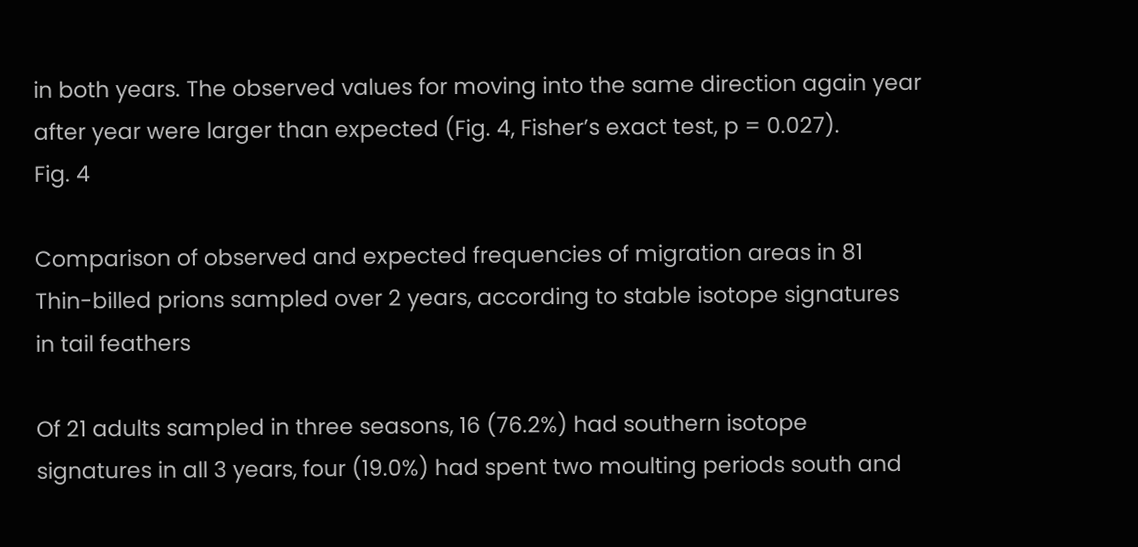in both years. The observed values for moving into the same direction again year after year were larger than expected (Fig. 4, Fisher’s exact test, p = 0.027).
Fig. 4

Comparison of observed and expected frequencies of migration areas in 81 Thin-billed prions sampled over 2 years, according to stable isotope signatures in tail feathers

Of 21 adults sampled in three seasons, 16 (76.2%) had southern isotope signatures in all 3 years, four (19.0%) had spent two moulting periods south and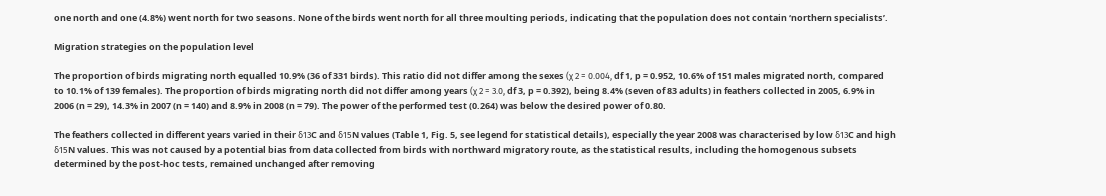one north and one (4.8%) went north for two seasons. None of the birds went north for all three moulting periods, indicating that the population does not contain ‘northern specialists’.

Migration strategies on the population level

The proportion of birds migrating north equalled 10.9% (36 of 331 birds). This ratio did not differ among the sexes (χ 2 = 0.004, df 1, p = 0.952, 10.6% of 151 males migrated north, compared to 10.1% of 139 females). The proportion of birds migrating north did not differ among years (χ 2 = 3.0, df 3, p = 0.392), being 8.4% (seven of 83 adults) in feathers collected in 2005, 6.9% in 2006 (n = 29), 14.3% in 2007 (n = 140) and 8.9% in 2008 (n = 79). The power of the performed test (0.264) was below the desired power of 0.80.

The feathers collected in different years varied in their δ13C and δ15N values (Table 1, Fig. 5, see legend for statistical details), especially the year 2008 was characterised by low δ13C and high δ15N values. This was not caused by a potential bias from data collected from birds with northward migratory route, as the statistical results, including the homogenous subsets determined by the post-hoc tests, remained unchanged after removing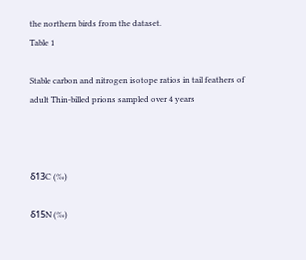the northern birds from the dataset.
Table 1

Stable carbon and nitrogen isotope ratios in tail feathers of adult Thin-billed prions sampled over 4 years



δ13C (‰)

δ15N (‰)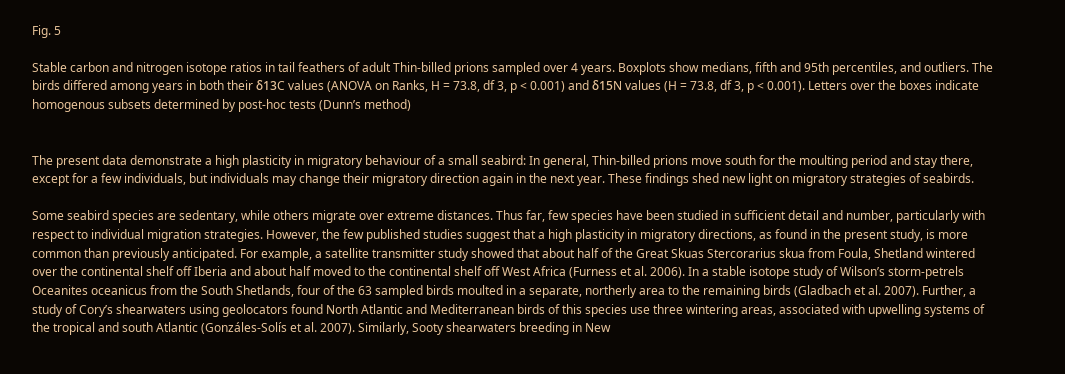Fig. 5

Stable carbon and nitrogen isotope ratios in tail feathers of adult Thin-billed prions sampled over 4 years. Boxplots show medians, fifth and 95th percentiles, and outliers. The birds differed among years in both their δ13C values (ANOVA on Ranks, H = 73.8, df 3, p < 0.001) and δ15N values (H = 73.8, df 3, p < 0.001). Letters over the boxes indicate homogenous subsets determined by post-hoc tests (Dunn’s method)


The present data demonstrate a high plasticity in migratory behaviour of a small seabird: In general, Thin-billed prions move south for the moulting period and stay there, except for a few individuals, but individuals may change their migratory direction again in the next year. These findings shed new light on migratory strategies of seabirds.

Some seabird species are sedentary, while others migrate over extreme distances. Thus far, few species have been studied in sufficient detail and number, particularly with respect to individual migration strategies. However, the few published studies suggest that a high plasticity in migratory directions, as found in the present study, is more common than previously anticipated. For example, a satellite transmitter study showed that about half of the Great Skuas Stercorarius skua from Foula, Shetland wintered over the continental shelf off Iberia and about half moved to the continental shelf off West Africa (Furness et al. 2006). In a stable isotope study of Wilson’s storm-petrels Oceanites oceanicus from the South Shetlands, four of the 63 sampled birds moulted in a separate, northerly area to the remaining birds (Gladbach et al. 2007). Further, a study of Cory’s shearwaters using geolocators found North Atlantic and Mediterranean birds of this species use three wintering areas, associated with upwelling systems of the tropical and south Atlantic (Gonzáles-Solís et al. 2007). Similarly, Sooty shearwaters breeding in New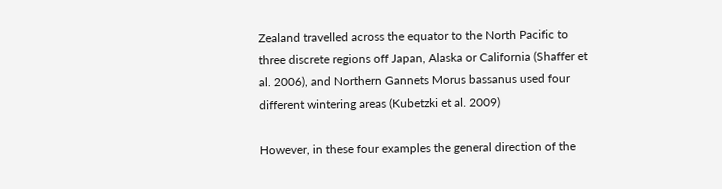Zealand travelled across the equator to the North Pacific to three discrete regions off Japan, Alaska or California (Shaffer et al. 2006), and Northern Gannets Morus bassanus used four different wintering areas (Kubetzki et al. 2009)

However, in these four examples the general direction of the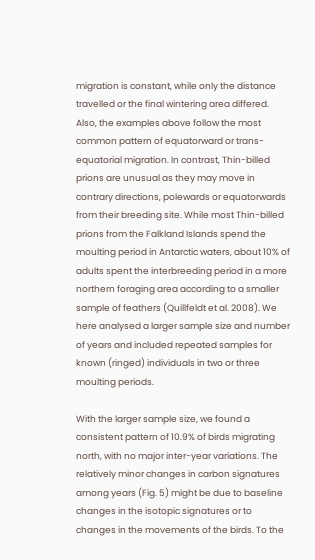migration is constant, while only the distance travelled or the final wintering area differed. Also, the examples above follow the most common pattern of equatorward or trans-equatorial migration. In contrast, Thin-billed prions are unusual as they may move in contrary directions, polewards or equatorwards from their breeding site. While most Thin-billed prions from the Falkland Islands spend the moulting period in Antarctic waters, about 10% of adults spent the interbreeding period in a more northern foraging area according to a smaller sample of feathers (Quillfeldt et al. 2008). We here analysed a larger sample size and number of years and included repeated samples for known (ringed) individuals in two or three moulting periods.

With the larger sample size, we found a consistent pattern of 10.9% of birds migrating north, with no major inter-year variations. The relatively minor changes in carbon signatures among years (Fig. 5) might be due to baseline changes in the isotopic signatures or to changes in the movements of the birds. To the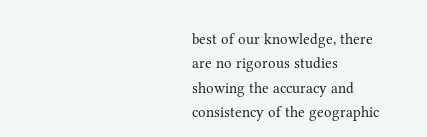best of our knowledge, there are no rigorous studies showing the accuracy and consistency of the geographic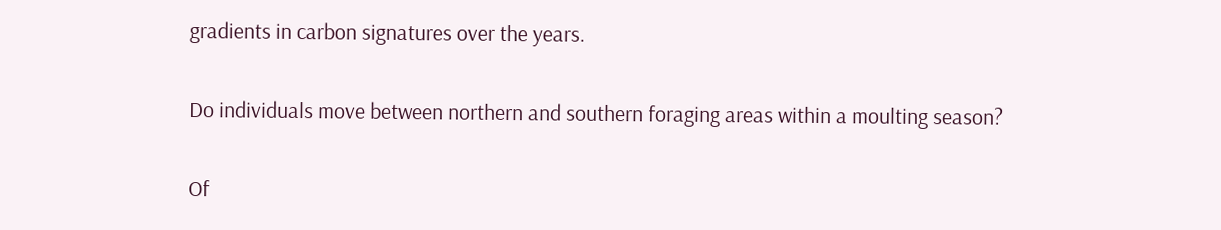gradients in carbon signatures over the years.

Do individuals move between northern and southern foraging areas within a moulting season?

Of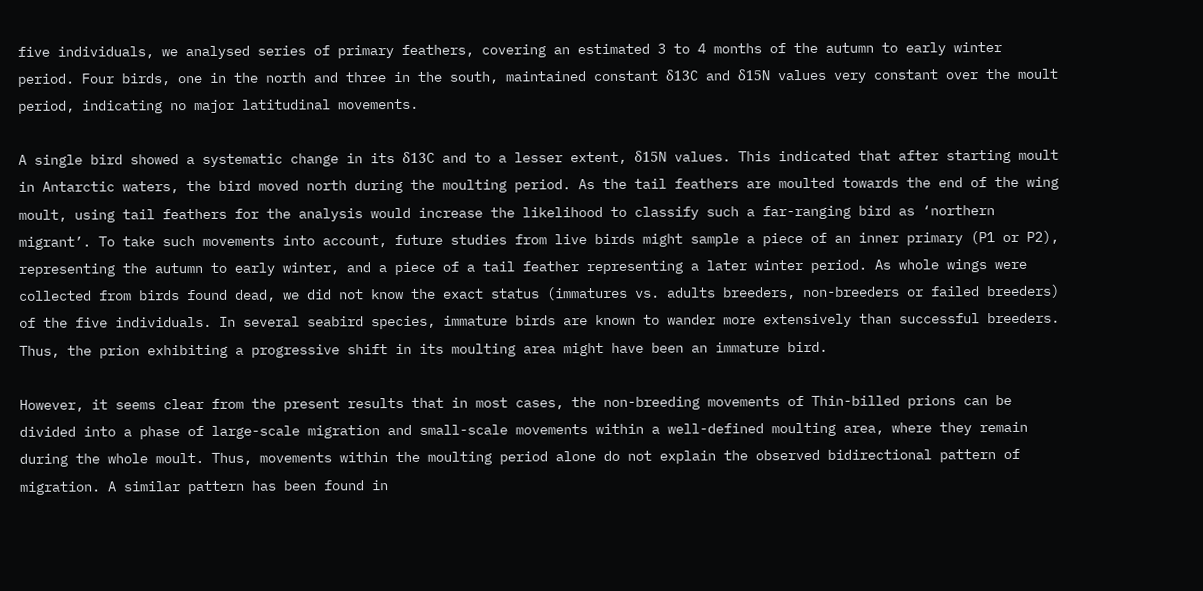five individuals, we analysed series of primary feathers, covering an estimated 3 to 4 months of the autumn to early winter period. Four birds, one in the north and three in the south, maintained constant δ13C and δ15N values very constant over the moult period, indicating no major latitudinal movements.

A single bird showed a systematic change in its δ13C and to a lesser extent, δ15N values. This indicated that after starting moult in Antarctic waters, the bird moved north during the moulting period. As the tail feathers are moulted towards the end of the wing moult, using tail feathers for the analysis would increase the likelihood to classify such a far-ranging bird as ‘northern migrant’. To take such movements into account, future studies from live birds might sample a piece of an inner primary (P1 or P2), representing the autumn to early winter, and a piece of a tail feather representing a later winter period. As whole wings were collected from birds found dead, we did not know the exact status (immatures vs. adults breeders, non-breeders or failed breeders) of the five individuals. In several seabird species, immature birds are known to wander more extensively than successful breeders. Thus, the prion exhibiting a progressive shift in its moulting area might have been an immature bird.

However, it seems clear from the present results that in most cases, the non-breeding movements of Thin-billed prions can be divided into a phase of large-scale migration and small-scale movements within a well-defined moulting area, where they remain during the whole moult. Thus, movements within the moulting period alone do not explain the observed bidirectional pattern of migration. A similar pattern has been found in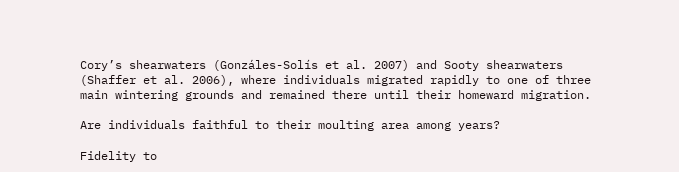Cory’s shearwaters (Gonzáles-Solís et al. 2007) and Sooty shearwaters (Shaffer et al. 2006), where individuals migrated rapidly to one of three main wintering grounds and remained there until their homeward migration.

Are individuals faithful to their moulting area among years?

Fidelity to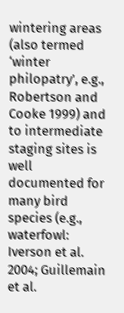wintering areas (also termed ‘winter philopatry’, e.g., Robertson and Cooke 1999) and to intermediate staging sites is well documented for many bird species (e.g., waterfowl: Iverson et al. 2004; Guillemain et al.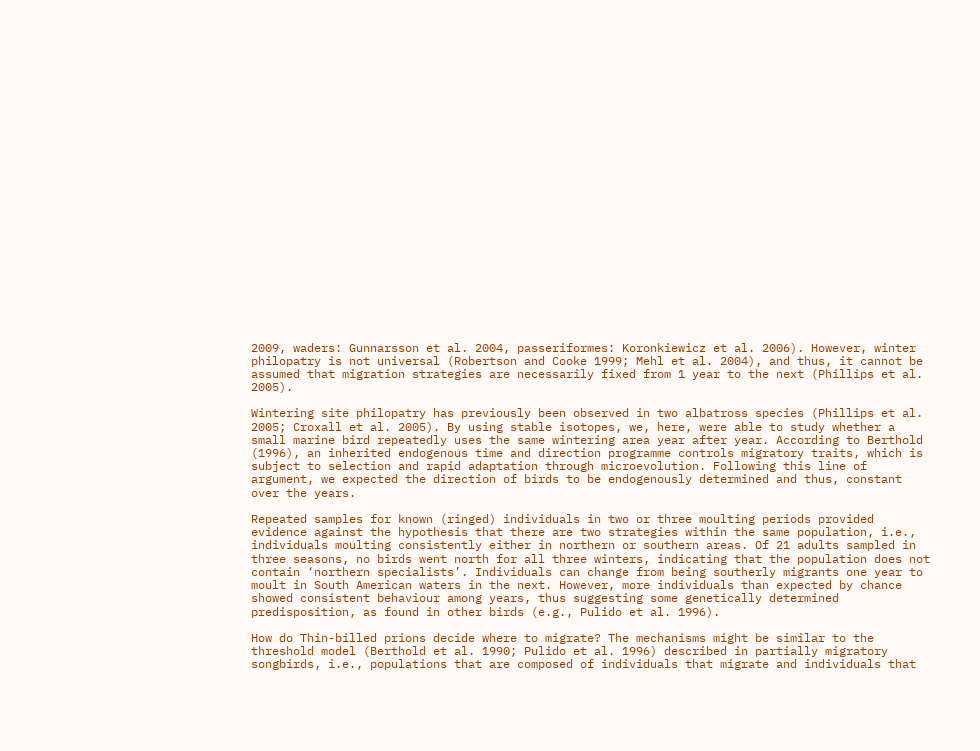2009, waders: Gunnarsson et al. 2004, passeriformes: Koronkiewicz et al. 2006). However, winter philopatry is not universal (Robertson and Cooke 1999; Mehl et al. 2004), and thus, it cannot be assumed that migration strategies are necessarily fixed from 1 year to the next (Phillips et al. 2005).

Wintering site philopatry has previously been observed in two albatross species (Phillips et al. 2005; Croxall et al. 2005). By using stable isotopes, we, here, were able to study whether a small marine bird repeatedly uses the same wintering area year after year. According to Berthold (1996), an inherited endogenous time and direction programme controls migratory traits, which is subject to selection and rapid adaptation through microevolution. Following this line of argument, we expected the direction of birds to be endogenously determined and thus, constant over the years.

Repeated samples for known (ringed) individuals in two or three moulting periods provided evidence against the hypothesis that there are two strategies within the same population, i.e., individuals moulting consistently either in northern or southern areas. Of 21 adults sampled in three seasons, no birds went north for all three winters, indicating that the population does not contain ‘northern specialists’. Individuals can change from being southerly migrants one year to moult in South American waters in the next. However, more individuals than expected by chance showed consistent behaviour among years, thus suggesting some genetically determined predisposition, as found in other birds (e.g., Pulido et al. 1996).

How do Thin-billed prions decide where to migrate? The mechanisms might be similar to the threshold model (Berthold et al. 1990; Pulido et al. 1996) described in partially migratory songbirds, i.e., populations that are composed of individuals that migrate and individuals that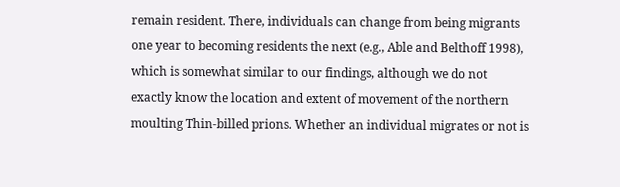remain resident. There, individuals can change from being migrants one year to becoming residents the next (e.g., Able and Belthoff 1998), which is somewhat similar to our findings, although we do not exactly know the location and extent of movement of the northern moulting Thin-billed prions. Whether an individual migrates or not is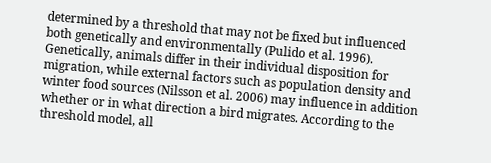determined by a threshold that may not be fixed but influenced both genetically and environmentally (Pulido et al. 1996). Genetically, animals differ in their individual disposition for migration, while external factors such as population density and winter food sources (Nilsson et al. 2006) may influence in addition whether or in what direction a bird migrates. According to the threshold model, all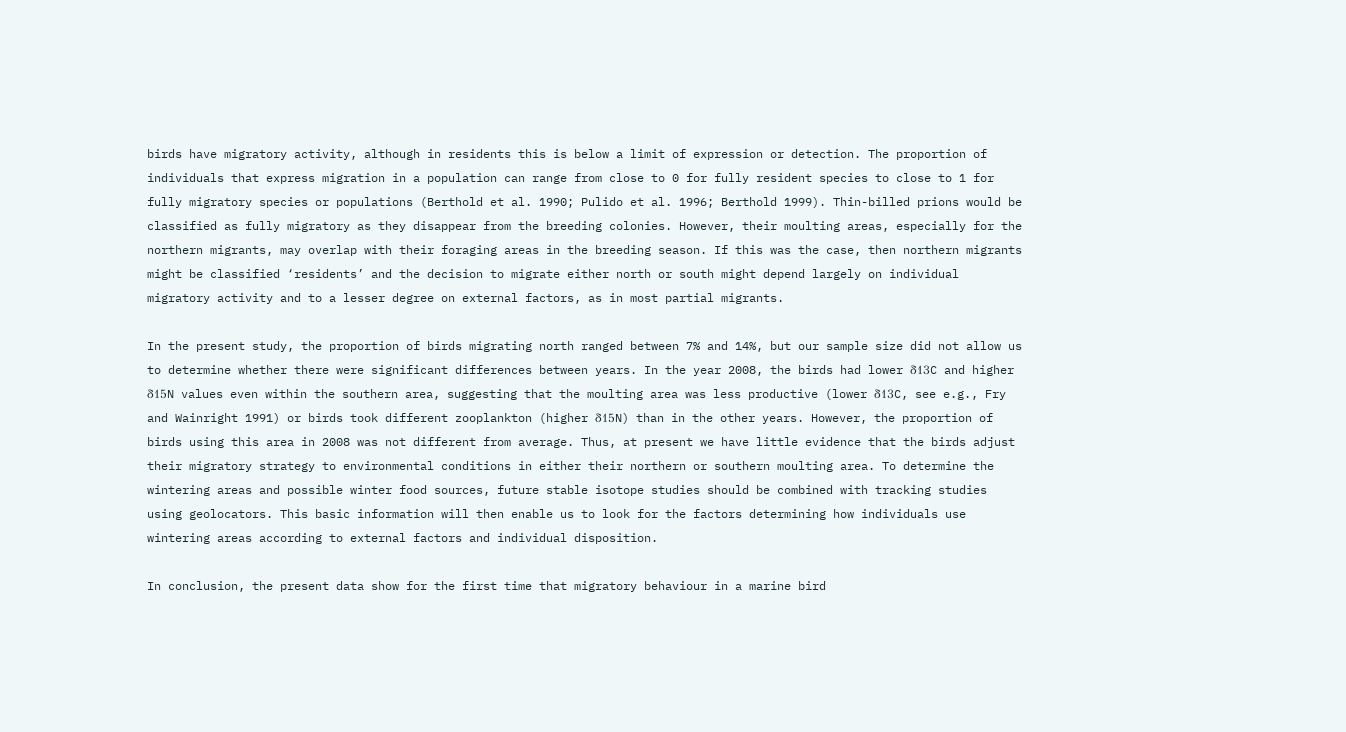birds have migratory activity, although in residents this is below a limit of expression or detection. The proportion of individuals that express migration in a population can range from close to 0 for fully resident species to close to 1 for fully migratory species or populations (Berthold et al. 1990; Pulido et al. 1996; Berthold 1999). Thin-billed prions would be classified as fully migratory as they disappear from the breeding colonies. However, their moulting areas, especially for the northern migrants, may overlap with their foraging areas in the breeding season. If this was the case, then northern migrants might be classified ‘residents’ and the decision to migrate either north or south might depend largely on individual migratory activity and to a lesser degree on external factors, as in most partial migrants.

In the present study, the proportion of birds migrating north ranged between 7% and 14%, but our sample size did not allow us to determine whether there were significant differences between years. In the year 2008, the birds had lower δ13C and higher δ15N values even within the southern area, suggesting that the moulting area was less productive (lower δ13C, see e.g., Fry and Wainright 1991) or birds took different zooplankton (higher δ15N) than in the other years. However, the proportion of birds using this area in 2008 was not different from average. Thus, at present we have little evidence that the birds adjust their migratory strategy to environmental conditions in either their northern or southern moulting area. To determine the wintering areas and possible winter food sources, future stable isotope studies should be combined with tracking studies using geolocators. This basic information will then enable us to look for the factors determining how individuals use wintering areas according to external factors and individual disposition.

In conclusion, the present data show for the first time that migratory behaviour in a marine bird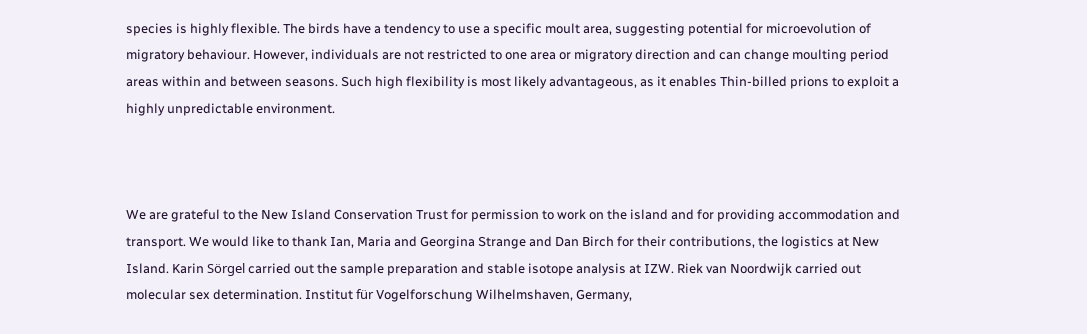species is highly flexible. The birds have a tendency to use a specific moult area, suggesting potential for microevolution of migratory behaviour. However, individuals are not restricted to one area or migratory direction and can change moulting period areas within and between seasons. Such high flexibility is most likely advantageous, as it enables Thin-billed prions to exploit a highly unpredictable environment.



We are grateful to the New Island Conservation Trust for permission to work on the island and for providing accommodation and transport. We would like to thank Ian, Maria and Georgina Strange and Dan Birch for their contributions, the logistics at New Island. Karin Sörgel carried out the sample preparation and stable isotope analysis at IZW. Riek van Noordwijk carried out molecular sex determination. Institut für Vogelforschung Wilhelmshaven, Germany,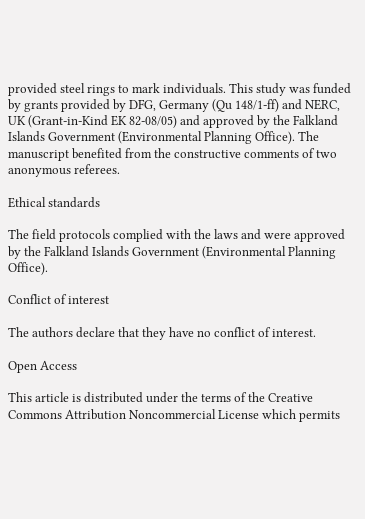provided steel rings to mark individuals. This study was funded by grants provided by DFG, Germany (Qu 148/1-ff) and NERC, UK (Grant-in-Kind EK 82-08/05) and approved by the Falkland Islands Government (Environmental Planning Office). The manuscript benefited from the constructive comments of two anonymous referees.

Ethical standards

The field protocols complied with the laws and were approved by the Falkland Islands Government (Environmental Planning Office).

Conflict of interest

The authors declare that they have no conflict of interest.

Open Access

This article is distributed under the terms of the Creative Commons Attribution Noncommercial License which permits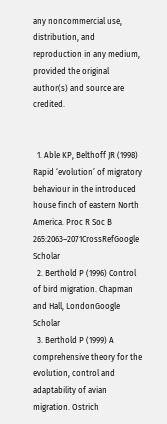any noncommercial use, distribution, and reproduction in any medium, provided the original author(s) and source are credited.


  1. Able KP, Belthoff JR (1998) Rapid ‘evolution’ of migratory behaviour in the introduced house finch of eastern North America. Proc R Soc B 265:2063–2071CrossRefGoogle Scholar
  2. Berthold P (1996) Control of bird migration. Chapman and Hall, LondonGoogle Scholar
  3. Berthold P (1999) A comprehensive theory for the evolution, control and adaptability of avian migration. Ostrich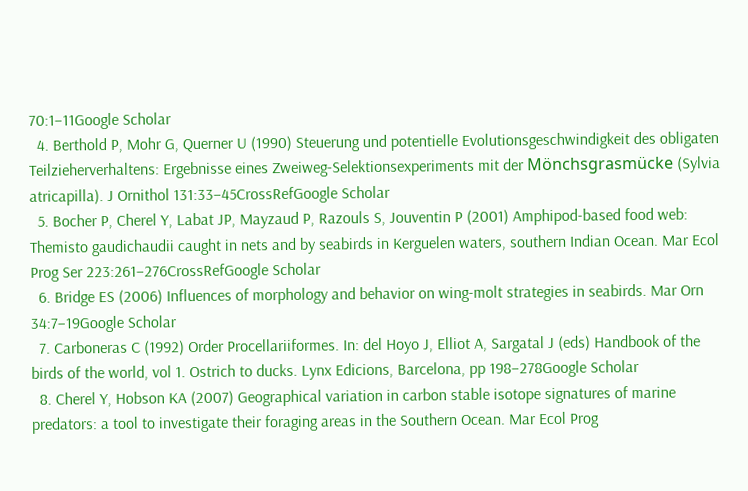70:1–11Google Scholar
  4. Berthold P, Mohr G, Querner U (1990) Steuerung und potentielle Evolutionsgeschwindigkeit des obligaten Teilzieherverhaltens: Ergebnisse eines Zweiweg-Selektionsexperiments mit der Mönchsgrasmücke (Sylvia atricapilla). J Ornithol 131:33–45CrossRefGoogle Scholar
  5. Bocher P, Cherel Y, Labat JP, Mayzaud P, Razouls S, Jouventin P (2001) Amphipod-based food web: Themisto gaudichaudii caught in nets and by seabirds in Kerguelen waters, southern Indian Ocean. Mar Ecol Prog Ser 223:261–276CrossRefGoogle Scholar
  6. Bridge ES (2006) Influences of morphology and behavior on wing-molt strategies in seabirds. Mar Orn 34:7–19Google Scholar
  7. Carboneras C (1992) Order Procellariiformes. In: del Hoyo J, Elliot A, Sargatal J (eds) Handbook of the birds of the world, vol 1. Ostrich to ducks. Lynx Edicions, Barcelona, pp 198–278Google Scholar
  8. Cherel Y, Hobson KA (2007) Geographical variation in carbon stable isotope signatures of marine predators: a tool to investigate their foraging areas in the Southern Ocean. Mar Ecol Prog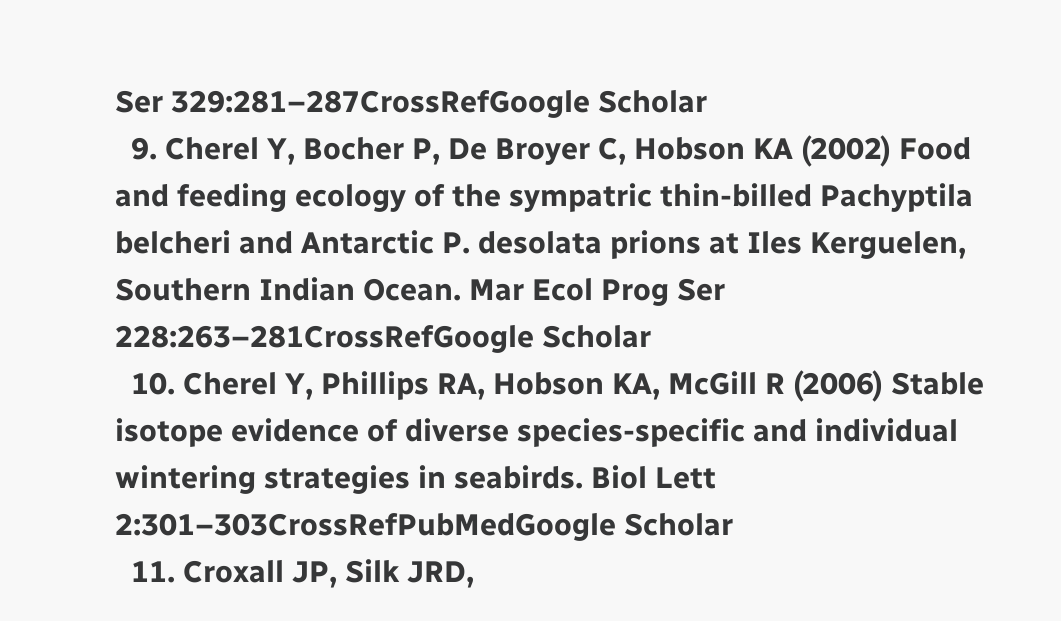Ser 329:281–287CrossRefGoogle Scholar
  9. Cherel Y, Bocher P, De Broyer C, Hobson KA (2002) Food and feeding ecology of the sympatric thin-billed Pachyptila belcheri and Antarctic P. desolata prions at Iles Kerguelen, Southern Indian Ocean. Mar Ecol Prog Ser 228:263–281CrossRefGoogle Scholar
  10. Cherel Y, Phillips RA, Hobson KA, McGill R (2006) Stable isotope evidence of diverse species-specific and individual wintering strategies in seabirds. Biol Lett 2:301–303CrossRefPubMedGoogle Scholar
  11. Croxall JP, Silk JRD,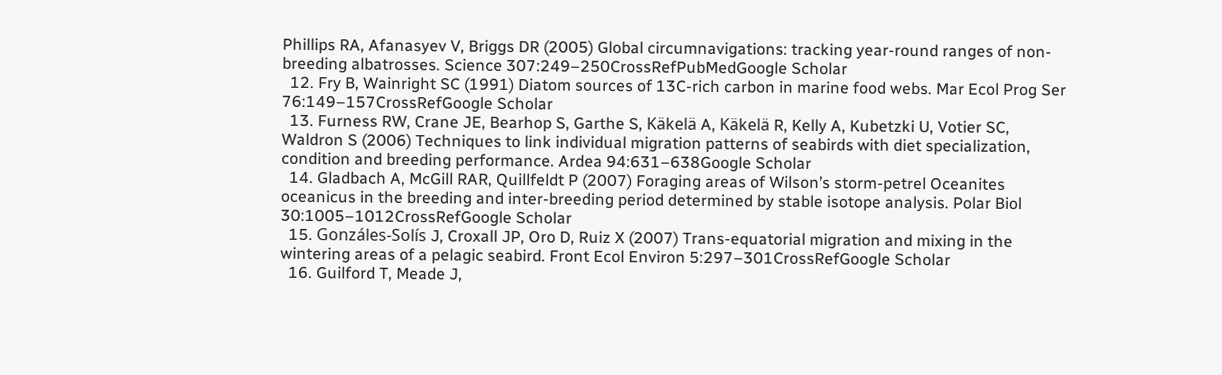Phillips RA, Afanasyev V, Briggs DR (2005) Global circumnavigations: tracking year-round ranges of non-breeding albatrosses. Science 307:249–250CrossRefPubMedGoogle Scholar
  12. Fry B, Wainright SC (1991) Diatom sources of 13C-rich carbon in marine food webs. Mar Ecol Prog Ser 76:149–157CrossRefGoogle Scholar
  13. Furness RW, Crane JE, Bearhop S, Garthe S, Käkelä A, Käkelä R, Kelly A, Kubetzki U, Votier SC, Waldron S (2006) Techniques to link individual migration patterns of seabirds with diet specialization, condition and breeding performance. Ardea 94:631–638Google Scholar
  14. Gladbach A, McGill RAR, Quillfeldt P (2007) Foraging areas of Wilson’s storm-petrel Oceanites oceanicus in the breeding and inter-breeding period determined by stable isotope analysis. Polar Biol 30:1005–1012CrossRefGoogle Scholar
  15. Gonzáles-Solís J, Croxall JP, Oro D, Ruiz X (2007) Trans-equatorial migration and mixing in the wintering areas of a pelagic seabird. Front Ecol Environ 5:297–301CrossRefGoogle Scholar
  16. Guilford T, Meade J,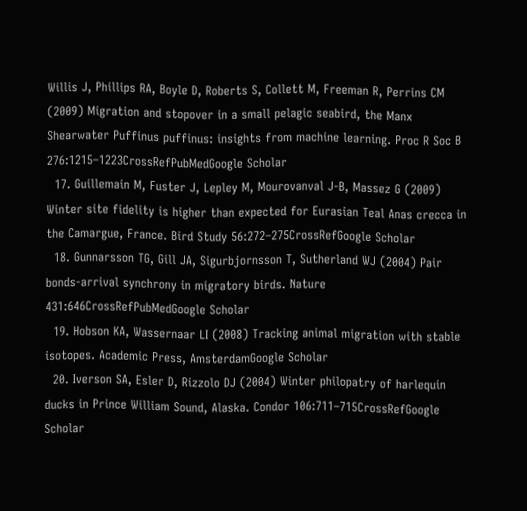Willis J, Phillips RA, Boyle D, Roberts S, Collett M, Freeman R, Perrins CM (2009) Migration and stopover in a small pelagic seabird, the Manx Shearwater Puffinus puffinus: insights from machine learning. Proc R Soc B 276:1215–1223CrossRefPubMedGoogle Scholar
  17. Guillemain M, Fuster J, Lepley M, Mourovanval J-B, Massez G (2009) Winter site fidelity is higher than expected for Eurasian Teal Anas crecca in the Camargue, France. Bird Study 56:272–275CrossRefGoogle Scholar
  18. Gunnarsson TG, Gill JA, Sigurbjornsson T, Sutherland WJ (2004) Pair bonds-arrival synchrony in migratory birds. Nature 431:646CrossRefPubMedGoogle Scholar
  19. Hobson KA, Wassernaar LI (2008) Tracking animal migration with stable isotopes. Academic Press, AmsterdamGoogle Scholar
  20. Iverson SA, Esler D, Rizzolo DJ (2004) Winter philopatry of harlequin ducks in Prince William Sound, Alaska. Condor 106:711–715CrossRefGoogle Scholar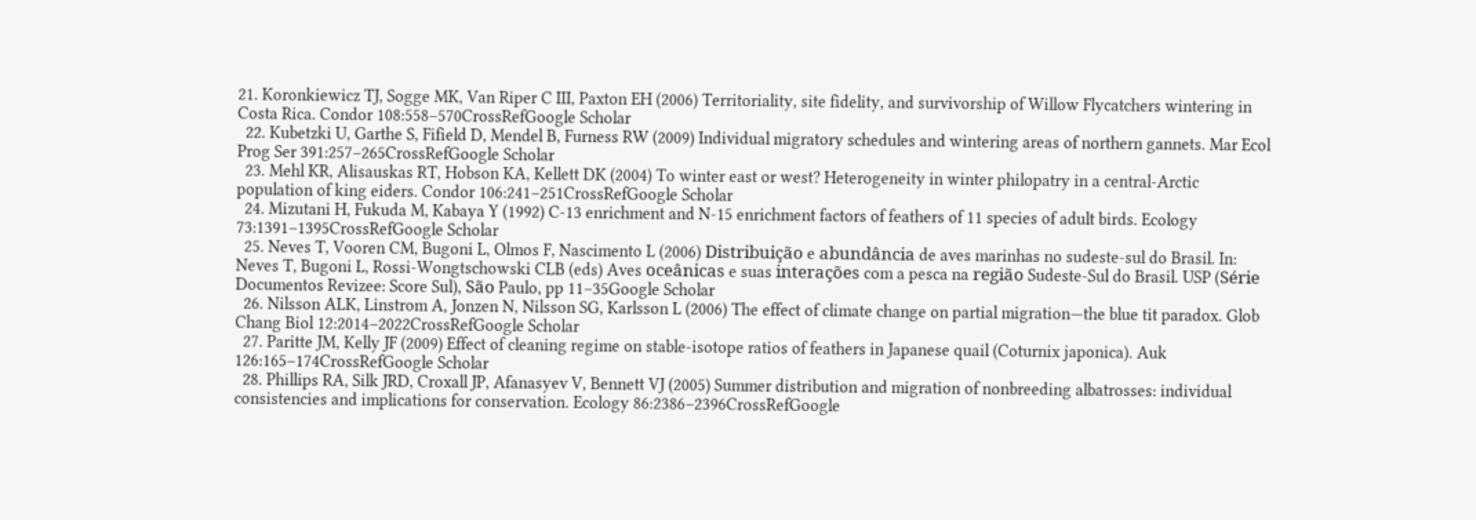21. Koronkiewicz TJ, Sogge MK, Van Riper C III, Paxton EH (2006) Territoriality, site fidelity, and survivorship of Willow Flycatchers wintering in Costa Rica. Condor 108:558–570CrossRefGoogle Scholar
  22. Kubetzki U, Garthe S, Fifield D, Mendel B, Furness RW (2009) Individual migratory schedules and wintering areas of northern gannets. Mar Ecol Prog Ser 391:257–265CrossRefGoogle Scholar
  23. Mehl KR, Alisauskas RT, Hobson KA, Kellett DK (2004) To winter east or west? Heterogeneity in winter philopatry in a central-Arctic population of king eiders. Condor 106:241–251CrossRefGoogle Scholar
  24. Mizutani H, Fukuda M, Kabaya Y (1992) C-13 enrichment and N-15 enrichment factors of feathers of 11 species of adult birds. Ecology 73:1391–1395CrossRefGoogle Scholar
  25. Neves T, Vooren CM, Bugoni L, Olmos F, Nascimento L (2006) Distribuição e abundância de aves marinhas no sudeste-sul do Brasil. In: Neves T, Bugoni L, Rossi-Wongtschowski CLB (eds) Aves oceânicas e suas interações com a pesca na região Sudeste-Sul do Brasil. USP (Série Documentos Revizee: Score Sul), São Paulo, pp 11–35Google Scholar
  26. Nilsson ALK, Linstrom A, Jonzen N, Nilsson SG, Karlsson L (2006) The effect of climate change on partial migration—the blue tit paradox. Glob Chang Biol 12:2014–2022CrossRefGoogle Scholar
  27. Paritte JM, Kelly JF (2009) Effect of cleaning regime on stable-isotope ratios of feathers in Japanese quail (Coturnix japonica). Auk 126:165–174CrossRefGoogle Scholar
  28. Phillips RA, Silk JRD, Croxall JP, Afanasyev V, Bennett VJ (2005) Summer distribution and migration of nonbreeding albatrosses: individual consistencies and implications for conservation. Ecology 86:2386–2396CrossRefGoogle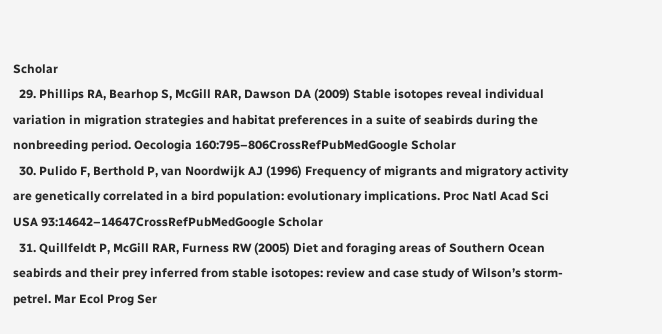Scholar
  29. Phillips RA, Bearhop S, McGill RAR, Dawson DA (2009) Stable isotopes reveal individual variation in migration strategies and habitat preferences in a suite of seabirds during the nonbreeding period. Oecologia 160:795–806CrossRefPubMedGoogle Scholar
  30. Pulido F, Berthold P, van Noordwijk AJ (1996) Frequency of migrants and migratory activity are genetically correlated in a bird population: evolutionary implications. Proc Natl Acad Sci USA 93:14642–14647CrossRefPubMedGoogle Scholar
  31. Quillfeldt P, McGill RAR, Furness RW (2005) Diet and foraging areas of Southern Ocean seabirds and their prey inferred from stable isotopes: review and case study of Wilson’s storm-petrel. Mar Ecol Prog Ser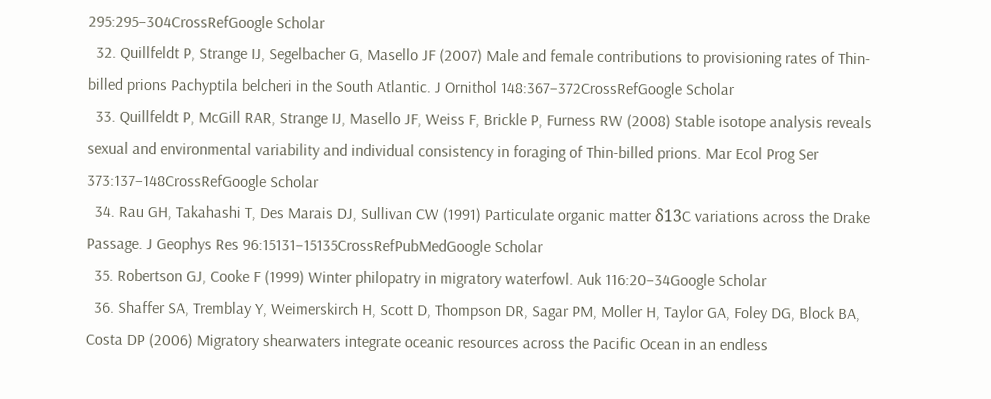295:295–304CrossRefGoogle Scholar
  32. Quillfeldt P, Strange IJ, Segelbacher G, Masello JF (2007) Male and female contributions to provisioning rates of Thin-billed prions Pachyptila belcheri in the South Atlantic. J Ornithol 148:367–372CrossRefGoogle Scholar
  33. Quillfeldt P, McGill RAR, Strange IJ, Masello JF, Weiss F, Brickle P, Furness RW (2008) Stable isotope analysis reveals sexual and environmental variability and individual consistency in foraging of Thin-billed prions. Mar Ecol Prog Ser 373:137–148CrossRefGoogle Scholar
  34. Rau GH, Takahashi T, Des Marais DJ, Sullivan CW (1991) Particulate organic matter δ13C variations across the Drake Passage. J Geophys Res 96:15131–15135CrossRefPubMedGoogle Scholar
  35. Robertson GJ, Cooke F (1999) Winter philopatry in migratory waterfowl. Auk 116:20–34Google Scholar
  36. Shaffer SA, Tremblay Y, Weimerskirch H, Scott D, Thompson DR, Sagar PM, Moller H, Taylor GA, Foley DG, Block BA, Costa DP (2006) Migratory shearwaters integrate oceanic resources across the Pacific Ocean in an endless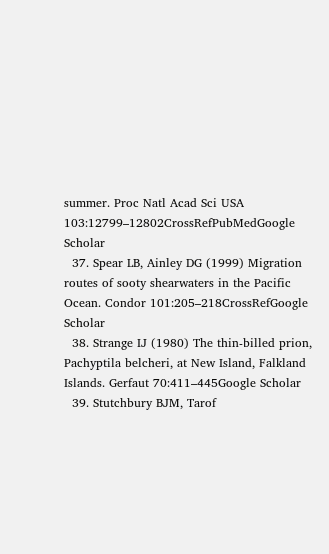summer. Proc Natl Acad Sci USA 103:12799–12802CrossRefPubMedGoogle Scholar
  37. Spear LB, Ainley DG (1999) Migration routes of sooty shearwaters in the Pacific Ocean. Condor 101:205–218CrossRefGoogle Scholar
  38. Strange IJ (1980) The thin-billed prion, Pachyptila belcheri, at New Island, Falkland Islands. Gerfaut 70:411–445Google Scholar
  39. Stutchbury BJM, Tarof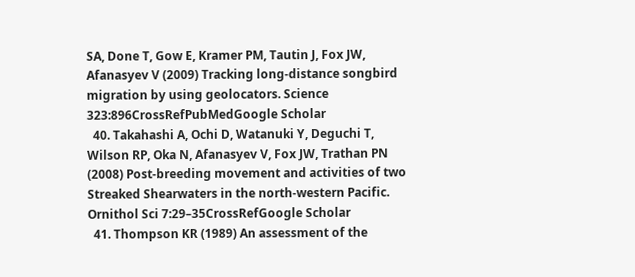SA, Done T, Gow E, Kramer PM, Tautin J, Fox JW, Afanasyev V (2009) Tracking long-distance songbird migration by using geolocators. Science 323:896CrossRefPubMedGoogle Scholar
  40. Takahashi A, Ochi D, Watanuki Y, Deguchi T, Wilson RP, Oka N, Afanasyev V, Fox JW, Trathan PN (2008) Post-breeding movement and activities of two Streaked Shearwaters in the north-western Pacific. Ornithol Sci 7:29–35CrossRefGoogle Scholar
  41. Thompson KR (1989) An assessment of the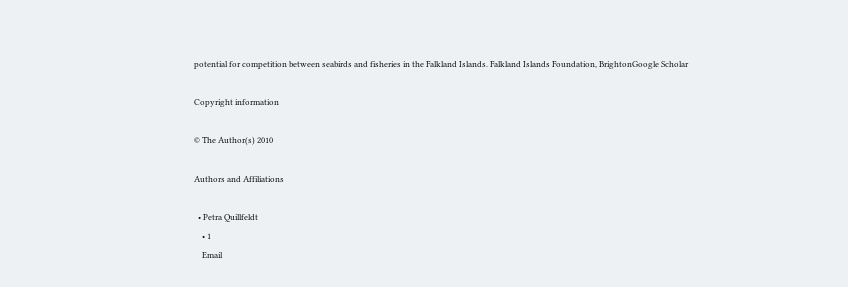potential for competition between seabirds and fisheries in the Falkland Islands. Falkland Islands Foundation, BrightonGoogle Scholar

Copyright information

© The Author(s) 2010

Authors and Affiliations

  • Petra Quillfeldt
    • 1
    Email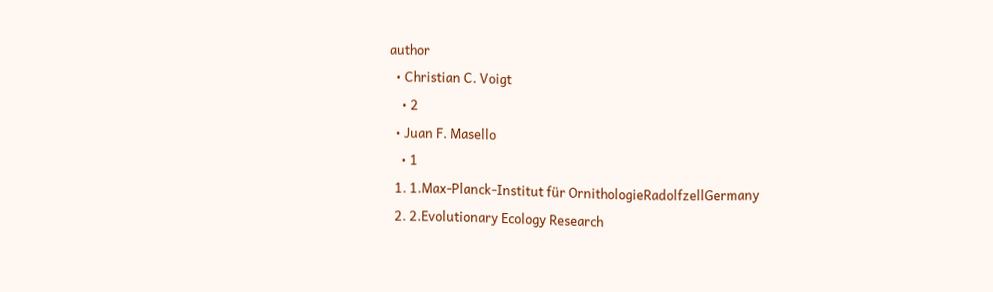author
  • Christian C. Voigt
    • 2
  • Juan F. Masello
    • 1
  1. 1.Max-Planck-Institut für OrnithologieRadolfzellGermany
  2. 2.Evolutionary Ecology Research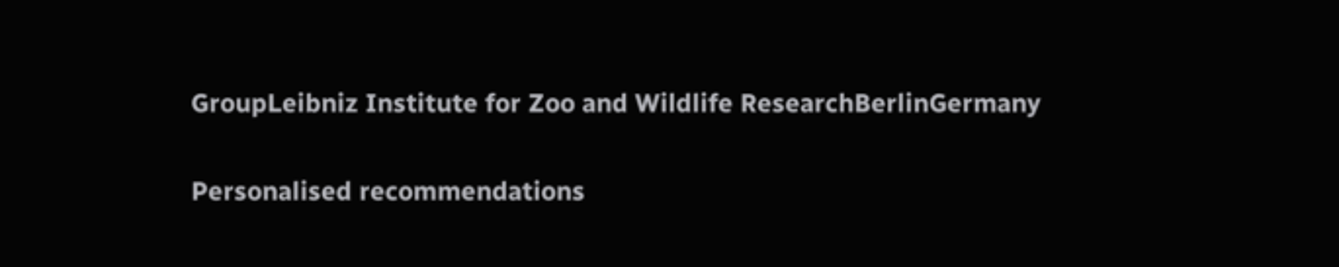GroupLeibniz Institute for Zoo and Wildlife ResearchBerlinGermany

Personalised recommendations